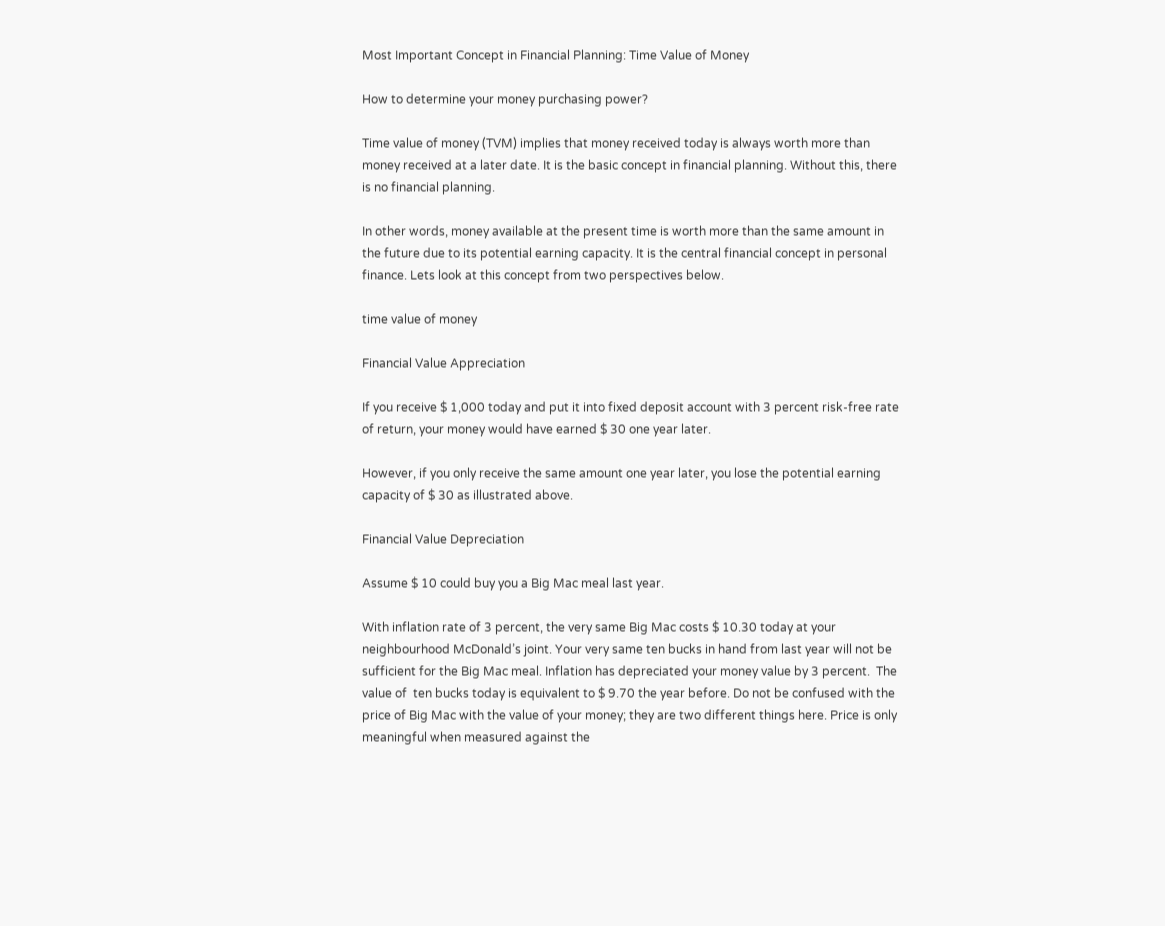Most Important Concept in Financial Planning: Time Value of Money

How to determine your money purchasing power?

Time value of money (TVM) implies that money received today is always worth more than money received at a later date. It is the basic concept in financial planning. Without this, there is no financial planning.

In other words, money available at the present time is worth more than the same amount in the future due to its potential earning capacity. It is the central financial concept in personal finance. Lets look at this concept from two perspectives below.

time value of money

Financial Value Appreciation

If you receive $ 1,000 today and put it into fixed deposit account with 3 percent risk-free rate of return, your money would have earned $ 30 one year later.

However, if you only receive the same amount one year later, you lose the potential earning capacity of $ 30 as illustrated above.

Financial Value Depreciation

Assume $ 10 could buy you a Big Mac meal last year.

With inflation rate of 3 percent, the very same Big Mac costs $ 10.30 today at your neighbourhood McDonald’s joint. Your very same ten bucks in hand from last year will not be sufficient for the Big Mac meal. Inflation has depreciated your money value by 3 percent.  The value of  ten bucks today is equivalent to $ 9.70 the year before. Do not be confused with the price of Big Mac with the value of your money; they are two different things here. Price is only meaningful when measured against the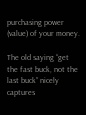purchasing power (value) of your money.

The old saying “get the fast buck, not the last buck” nicely captures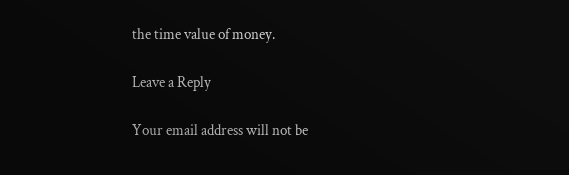the time value of money.

Leave a Reply

Your email address will not be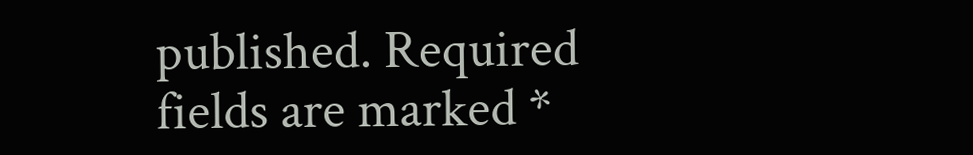published. Required fields are marked *